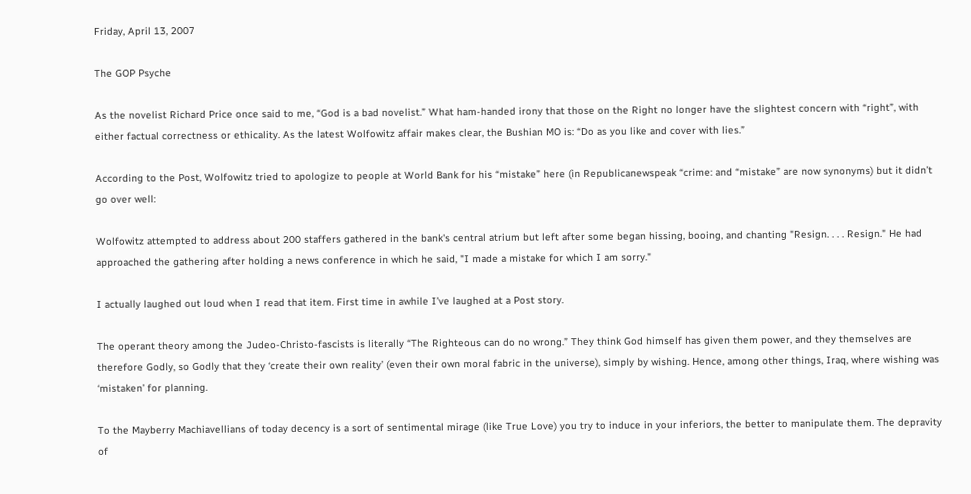Friday, April 13, 2007

The GOP Psyche

As the novelist Richard Price once said to me, “God is a bad novelist.” What ham-handed irony that those on the Right no longer have the slightest concern with “right”, with either factual correctness or ethicality. As the latest Wolfowitz affair makes clear, the Bushian MO is: “Do as you like and cover with lies.”

According to the Post, Wolfowitz tried to apologize to people at World Bank for his “mistake” here (in Republicanewspeak “crime: and “mistake” are now synonyms) but it didn’t go over well:

Wolfowitz attempted to address about 200 staffers gathered in the bank's central atrium but left after some began hissing, booing, and chanting "Resign. . . . Resign." He had approached the gathering after holding a news conference in which he said, "I made a mistake for which I am sorry."

I actually laughed out loud when I read that item. First time in awhile I’ve laughed at a Post story.

The operant theory among the Judeo-Christo-fascists is literally “The Righteous can do no wrong.” They think God himself has given them power, and they themselves are therefore Godly, so Godly that they ‘create their own reality’ (even their own moral fabric in the universe), simply by wishing. Hence, among other things, Iraq, where wishing was ‘mistaken’ for planning.

To the Mayberry Machiavellians of today decency is a sort of sentimental mirage (like True Love) you try to induce in your inferiors, the better to manipulate them. The depravity of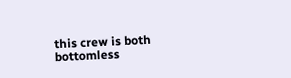this crew is both bottomless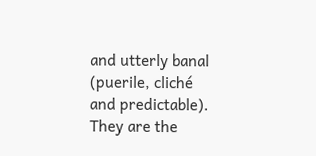and utterly banal (puerile, cliché and predictable). They are the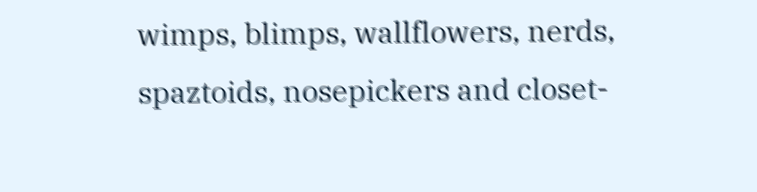wimps, blimps, wallflowers, nerds, spaztoids, nosepickers and closet-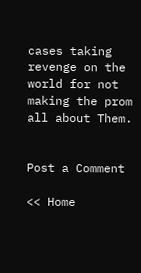cases taking revenge on the world for not making the prom all about Them.


Post a Comment

<< Home